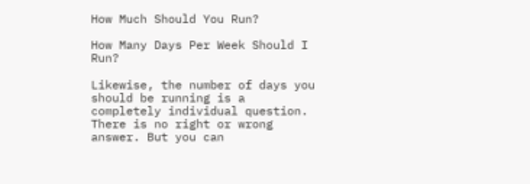How Much Should You Run?

How Many Days Per Week Should I Run?

Likewise, the number of days you should be running is a completely individual question. There is no right or wrong answer. But you can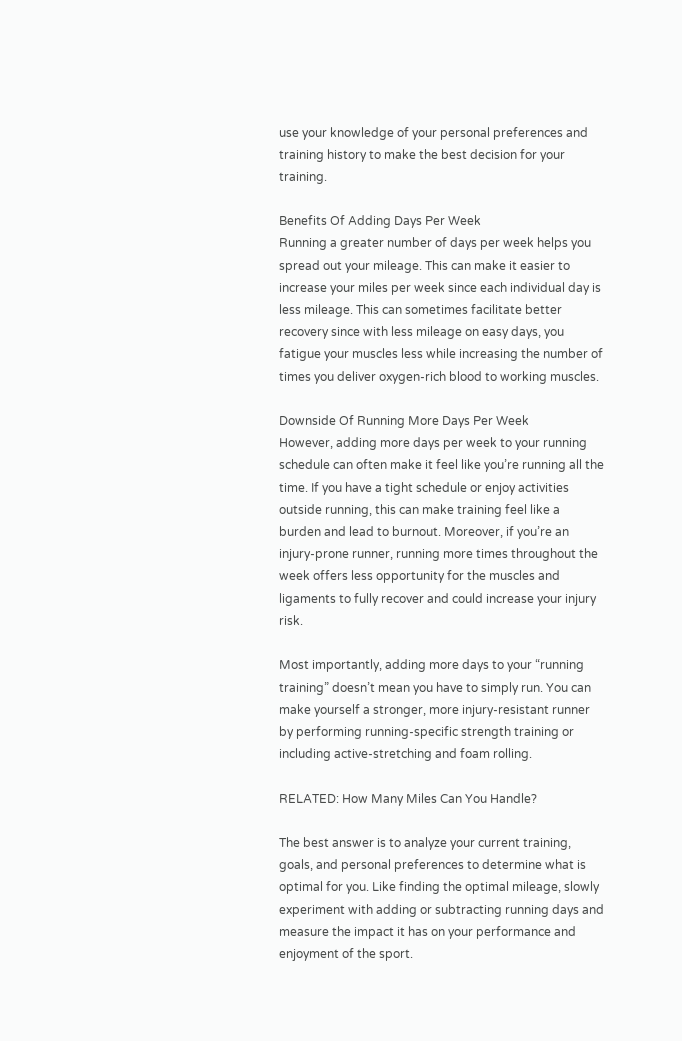use your knowledge of your personal preferences and training history to make the best decision for your training.

Benefits Of Adding Days Per Week
Running a greater number of days per week helps you spread out your mileage. This can make it easier to increase your miles per week since each individual day is less mileage. This can sometimes facilitate better recovery since with less mileage on easy days, you fatigue your muscles less while increasing the number of times you deliver oxygen-rich blood to working muscles.

Downside Of Running More Days Per Week
However, adding more days per week to your running schedule can often make it feel like you’re running all the time. If you have a tight schedule or enjoy activities outside running, this can make training feel like a burden and lead to burnout. Moreover, if you’re an injury-prone runner, running more times throughout the week offers less opportunity for the muscles and ligaments to fully recover and could increase your injury risk.

Most importantly, adding more days to your “running training” doesn’t mean you have to simply run. You can make yourself a stronger, more injury-resistant runner by performing running-specific strength training or including active-stretching and foam rolling.

RELATED: How Many Miles Can You Handle?

The best answer is to analyze your current training, goals, and personal preferences to determine what is optimal for you. Like finding the optimal mileage, slowly experiment with adding or subtracting running days and measure the impact it has on your performance and enjoyment of the sport.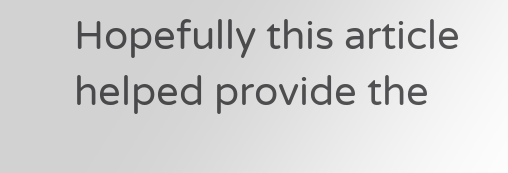Hopefully this article helped provide the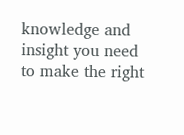knowledge and insight you need to make the right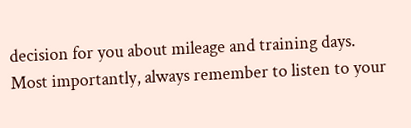decision for you about mileage and training days. Most importantly, always remember to listen to your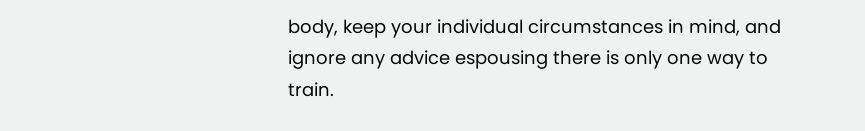body, keep your individual circumstances in mind, and ignore any advice espousing there is only one way to train.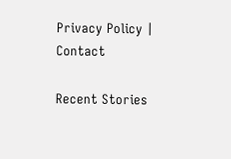Privacy Policy | Contact

Recent Stories